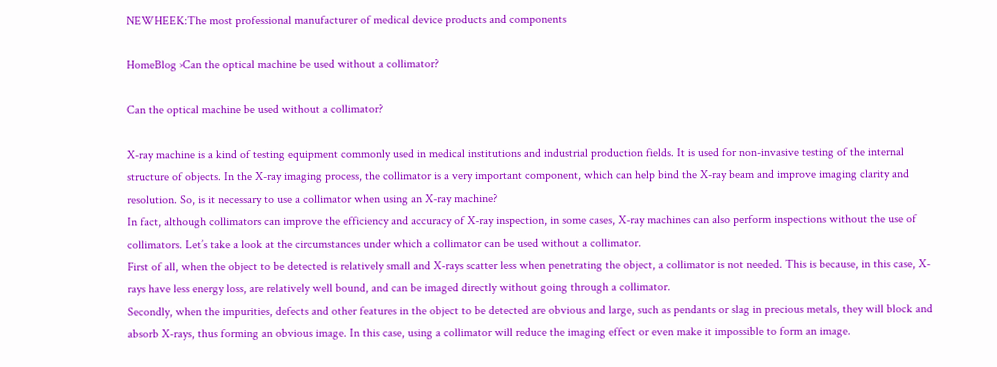NEWHEEK:The most professional manufacturer of medical device products and components

HomeBlog ›Can the optical machine be used without a collimator?

Can the optical machine be used without a collimator?

X-ray machine is a kind of testing equipment commonly used in medical institutions and industrial production fields. It is used for non-invasive testing of the internal structure of objects. In the X-ray imaging process, the collimator is a very important component, which can help bind the X-ray beam and improve imaging clarity and resolution. So, is it necessary to use a collimator when using an X-ray machine?
In fact, although collimators can improve the efficiency and accuracy of X-ray inspection, in some cases, X-ray machines can also perform inspections without the use of collimators. Let’s take a look at the circumstances under which a collimator can be used without a collimator.
First of all, when the object to be detected is relatively small and X-rays scatter less when penetrating the object, a collimator is not needed. This is because, in this case, X-rays have less energy loss, are relatively well bound, and can be imaged directly without going through a collimator.
Secondly, when the impurities, defects and other features in the object to be detected are obvious and large, such as pendants or slag in precious metals, they will block and absorb X-rays, thus forming an obvious image. In this case, using a collimator will reduce the imaging effect or even make it impossible to form an image.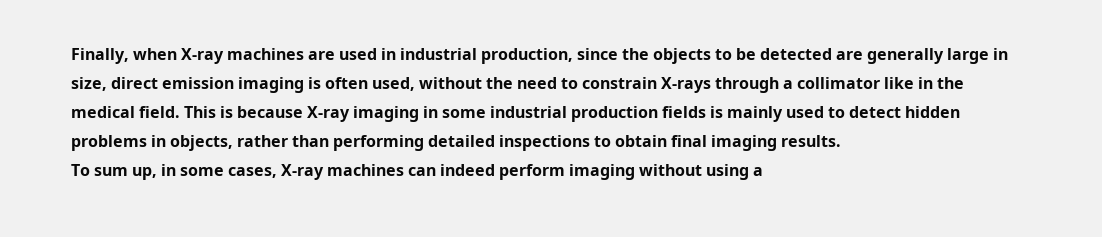Finally, when X-ray machines are used in industrial production, since the objects to be detected are generally large in size, direct emission imaging is often used, without the need to constrain X-rays through a collimator like in the medical field. This is because X-ray imaging in some industrial production fields is mainly used to detect hidden problems in objects, rather than performing detailed inspections to obtain final imaging results.
To sum up, in some cases, X-ray machines can indeed perform imaging without using a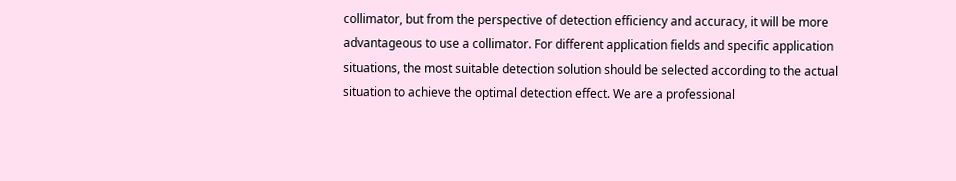collimator, but from the perspective of detection efficiency and accuracy, it will be more advantageous to use a collimator. For different application fields and specific application situations, the most suitable detection solution should be selected according to the actual situation to achieve the optimal detection effect. We are a professional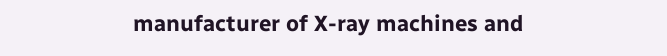manufacturer of X-ray machines and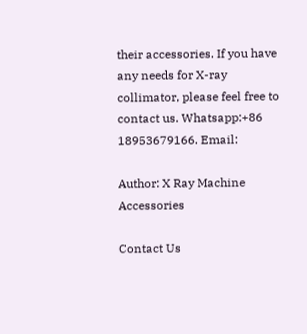their accessories. If you have any needs for X-ray collimator, please feel free to contact us. Whatsapp:+86 18953679166. Email:

Author: X Ray Machine Accessories

Contact Us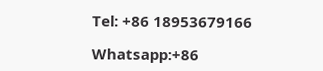Tel: +86 18953679166

Whatsapp:+86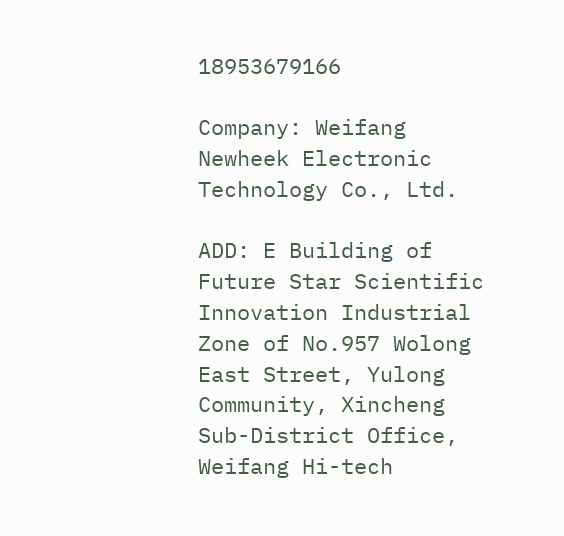18953679166

Company: Weifang Newheek Electronic Technology Co., Ltd.

ADD: E Building of Future Star Scientific Innovation Industrial Zone of No.957 Wolong East Street, Yulong Community, Xincheng Sub-District Office, Weifang Hi-tech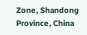Zone, Shandong Province, China